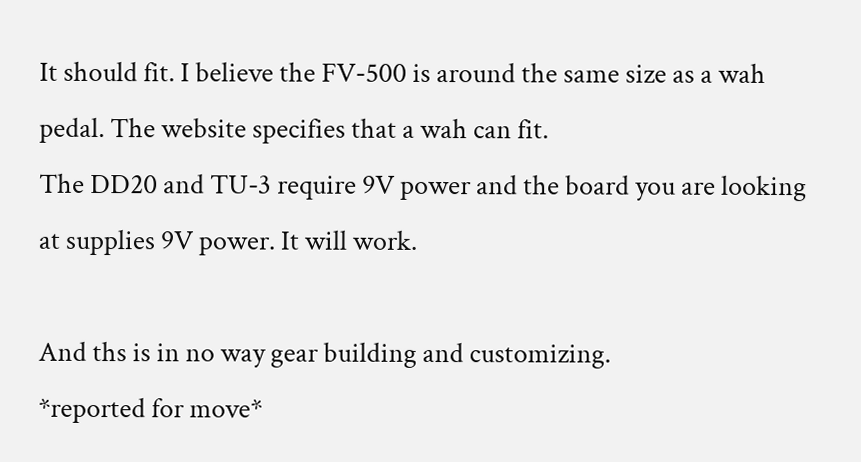It should fit. I believe the FV-500 is around the same size as a wah pedal. The website specifies that a wah can fit.
The DD20 and TU-3 require 9V power and the board you are looking at supplies 9V power. It will work.

And ths is in no way gear building and customizing.
*reported for move*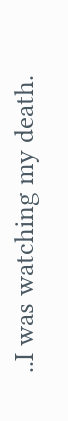..I was watching my death.